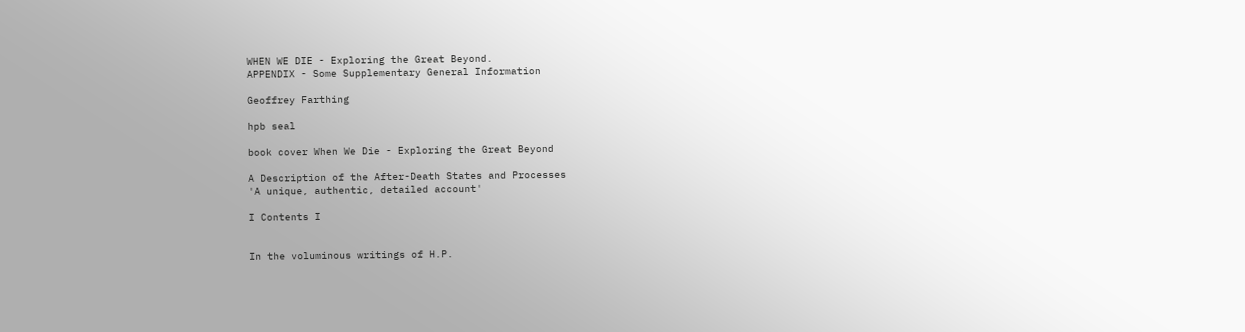WHEN WE DIE - Exploring the Great Beyond.
APPENDIX - Some Supplementary General Information

Geoffrey Farthing

hpb seal

book cover When We Die - Exploring the Great Beyond

A Description of the After-Death States and Processes
'A unique, authentic, detailed account'

I Contents I


In the voluminous writings of H.P.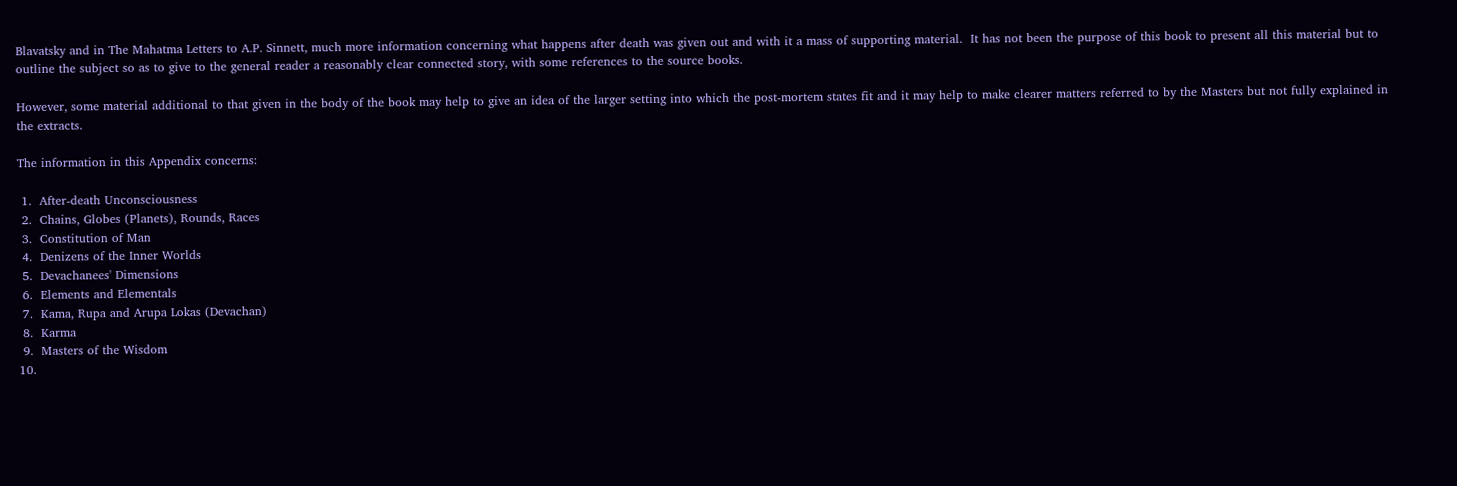Blavatsky and in The Mahatma Letters to A.P. Sinnett, much more information concerning what happens after death was given out and with it a mass of supporting material.  It has not been the purpose of this book to present all this material but to outline the subject so as to give to the general reader a reasonably clear connected story, with some references to the source books.

However, some material additional to that given in the body of the book may help to give an idea of the larger setting into which the post-mortem states fit and it may help to make clearer matters referred to by the Masters but not fully explained in the extracts.

The information in this Appendix concerns:

 1.  After-death Unconsciousness
 2.  Chains, Globes (Planets), Rounds, Races
 3.  Constitution of Man
 4.  Denizens of the Inner Worlds
 5.  Devachanees' Dimensions
 6.  Elements and Elementals
 7.  Kama, Rupa and Arupa Lokas (Devachan)
 8.  Karma
 9.  Masters of the Wisdom
10.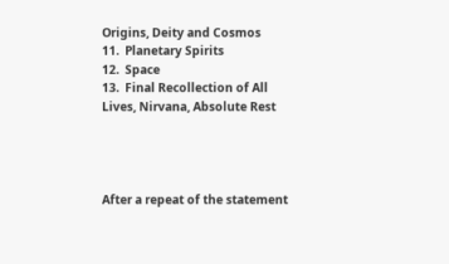Origins, Deity and Cosmos
11.  Planetary Spirits
12.  Space
13.  Final Recollection of All Lives, Nirvana, Absolute Rest




After a repeat of the statement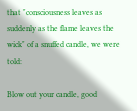that "consciousness leaves as suddenly as the flame leaves the wick" of a snuffed candle, we were told:

Blow out your candle, good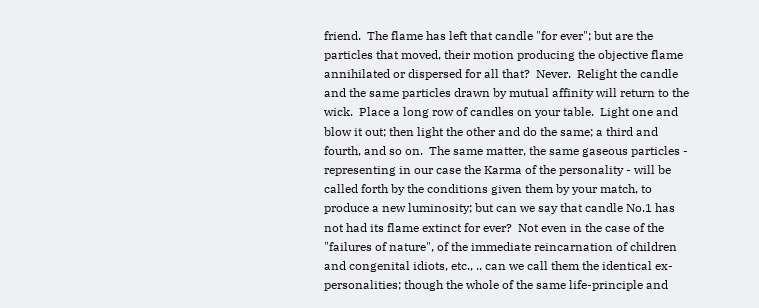friend.  The flame has left that candle "for ever"; but are the particles that moved, their motion producing the objective flame annihilated or dispersed for all that?  Never.  Relight the candle and the same particles drawn by mutual affinity will return to the wick.  Place a long row of candles on your table.  Light one and blow it out; then light the other and do the same; a third and fourth, and so on.  The same matter, the same gaseous particles - representing in our case the Karma of the personality - will be called forth by the conditions given them by your match, to produce a new luminosity; but can we say that candle No.1 has not had its flame extinct for ever?  Not even in the case of the "failures of nature", of the immediate reincarnation of children and congenital idiots, etc., .. can we call them the identical ex-personalities; though the whole of the same life-principle and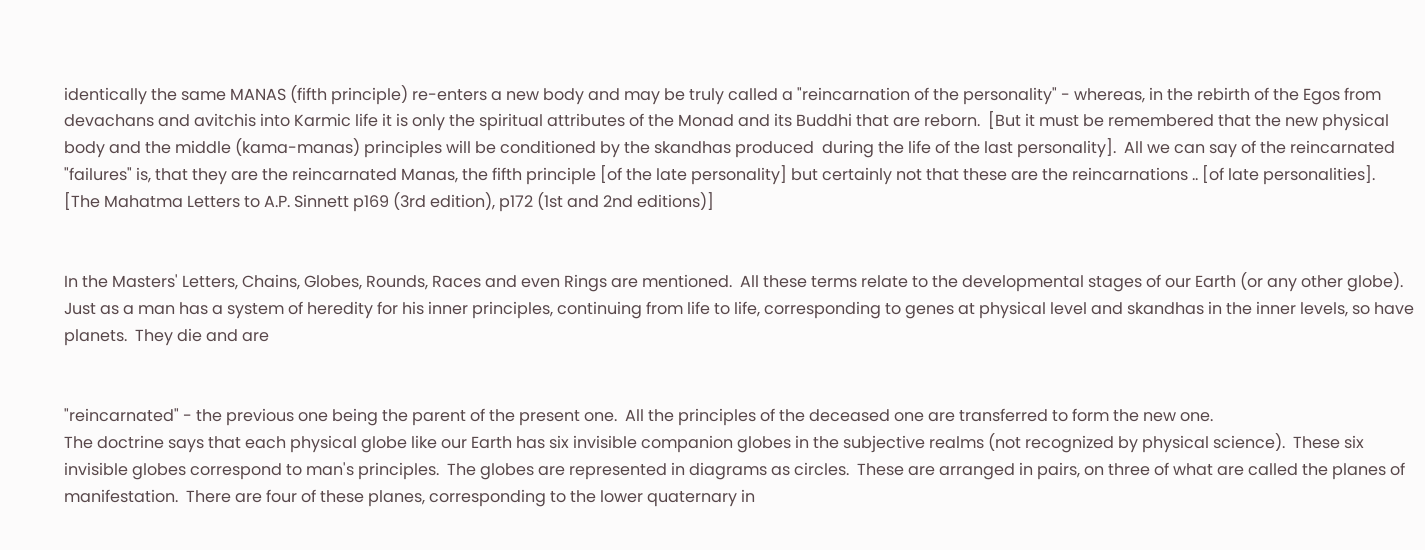identically the same MANAS (fifth principle) re-enters a new body and may be truly called a "reincarnation of the personality" - whereas, in the rebirth of the Egos from devachans and avitchis into Karmic life it is only the spiritual attributes of the Monad and its Buddhi that are reborn.  [But it must be remembered that the new physical body and the middle (kama-manas) principles will be conditioned by the skandhas produced  during the life of the last personality].  All we can say of the reincarnated "failures" is, that they are the reincarnated Manas, the fifth principle [of the late personality] but certainly not that these are the reincarnations .. [of late personalities].
[The Mahatma Letters to A.P. Sinnett p169 (3rd edition), p172 (1st and 2nd editions)]


In the Masters' Letters, Chains, Globes, Rounds, Races and even Rings are mentioned.  All these terms relate to the developmental stages of our Earth (or any other globe).  Just as a man has a system of heredity for his inner principles, continuing from life to life, corresponding to genes at physical level and skandhas in the inner levels, so have planets.  They die and are


"reincarnated" - the previous one being the parent of the present one.  All the principles of the deceased one are transferred to form the new one.
The doctrine says that each physical globe like our Earth has six invisible companion globes in the subjective realms (not recognized by physical science).  These six invisible globes correspond to man's principles.  The globes are represented in diagrams as circles.  These are arranged in pairs, on three of what are called the planes of manifestation.  There are four of these planes, corresponding to the lower quaternary in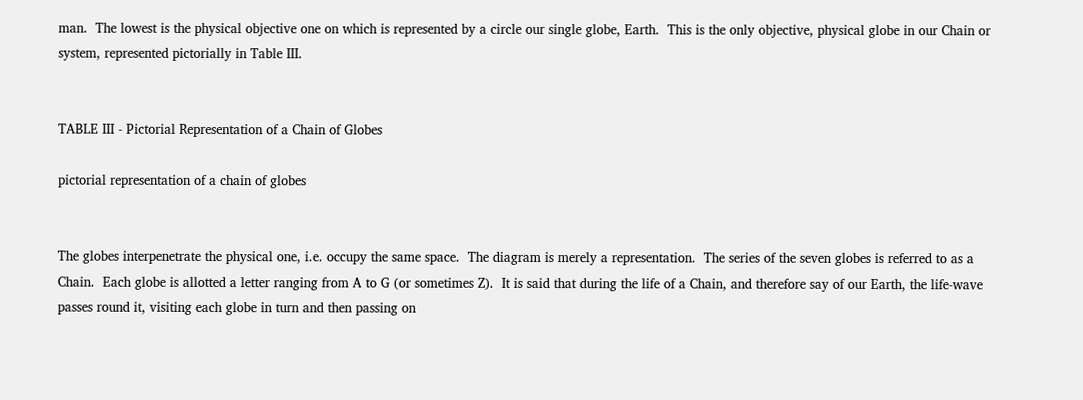man.  The lowest is the physical objective one on which is represented by a circle our single globe, Earth.  This is the only objective, physical globe in our Chain or system, represented pictorially in Table III.


TABLE III - Pictorial Representation of a Chain of Globes

pictorial representation of a chain of globes


The globes interpenetrate the physical one, i.e. occupy the same space.  The diagram is merely a representation.  The series of the seven globes is referred to as a Chain.  Each globe is allotted a letter ranging from A to G (or sometimes Z).  It is said that during the life of a Chain, and therefore say of our Earth, the life-wave passes round it, visiting each globe in turn and then passing on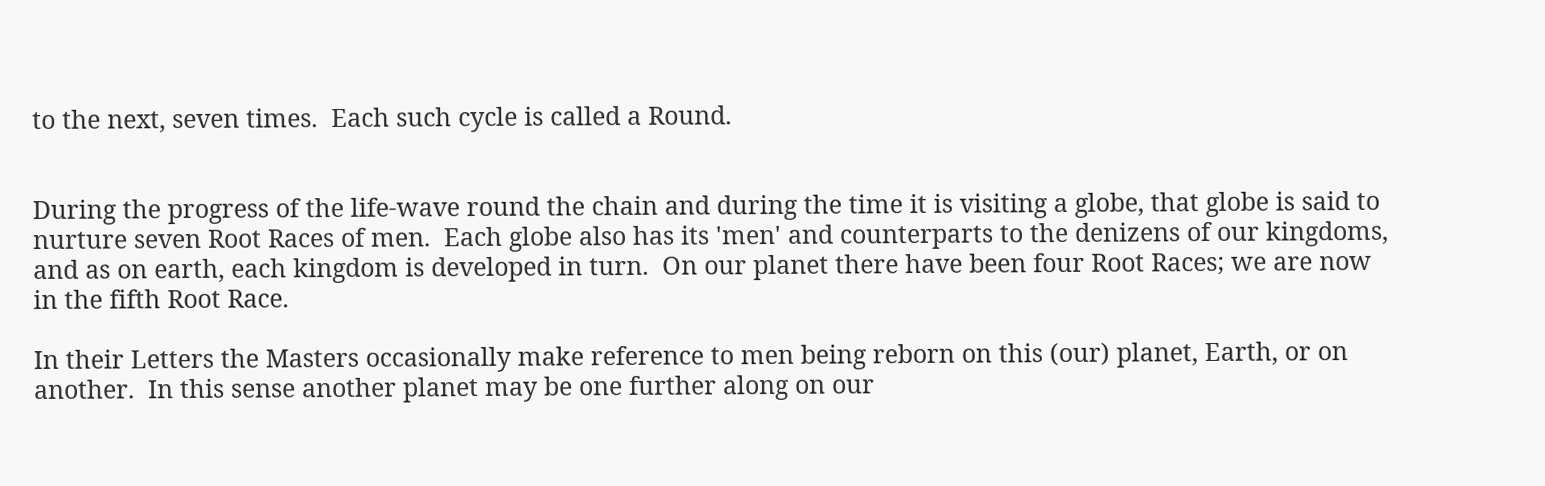to the next, seven times.  Each such cycle is called a Round.


During the progress of the life-wave round the chain and during the time it is visiting a globe, that globe is said to nurture seven Root Races of men.  Each globe also has its 'men' and counterparts to the denizens of our kingdoms, and as on earth, each kingdom is developed in turn.  On our planet there have been four Root Races; we are now in the fifth Root Race.

In their Letters the Masters occasionally make reference to men being reborn on this (our) planet, Earth, or on another.  In this sense another planet may be one further along on our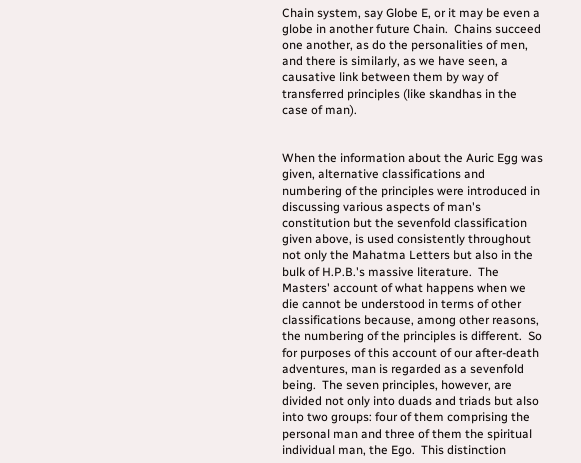Chain system, say Globe E, or it may be even a globe in another future Chain.  Chains succeed one another, as do the personalities of men, and there is similarly, as we have seen, a causative link between them by way of transferred principles (like skandhas in the case of man).


When the information about the Auric Egg was given, alternative classifications and numbering of the principles were introduced in discussing various aspects of man's constitution but the sevenfold classification given above, is used consistently throughout not only the Mahatma Letters but also in the bulk of H.P.B.'s massive literature.  The Masters' account of what happens when we die cannot be understood in terms of other classifications because, among other reasons, the numbering of the principles is different.  So for purposes of this account of our after-death adventures, man is regarded as a sevenfold being.  The seven principles, however, are divided not only into duads and triads but also into two groups: four of them comprising the personal man and three of them the spiritual individual man, the Ego.  This distinction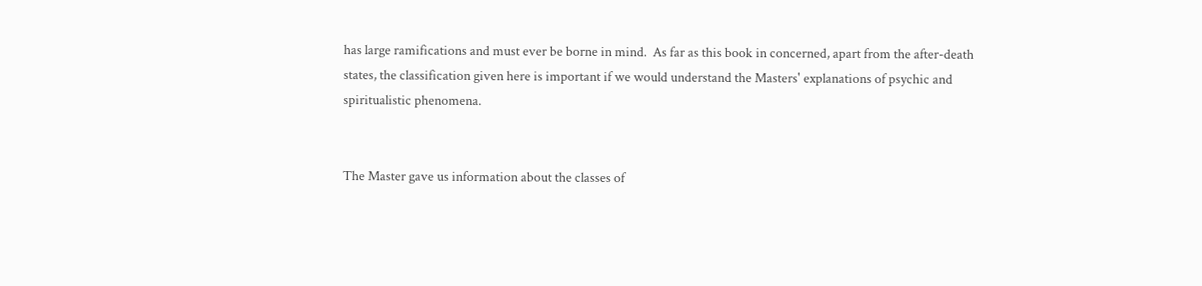has large ramifications and must ever be borne in mind.  As far as this book in concerned, apart from the after-death states, the classification given here is important if we would understand the Masters' explanations of psychic and spiritualistic phenomena.


The Master gave us information about the classes of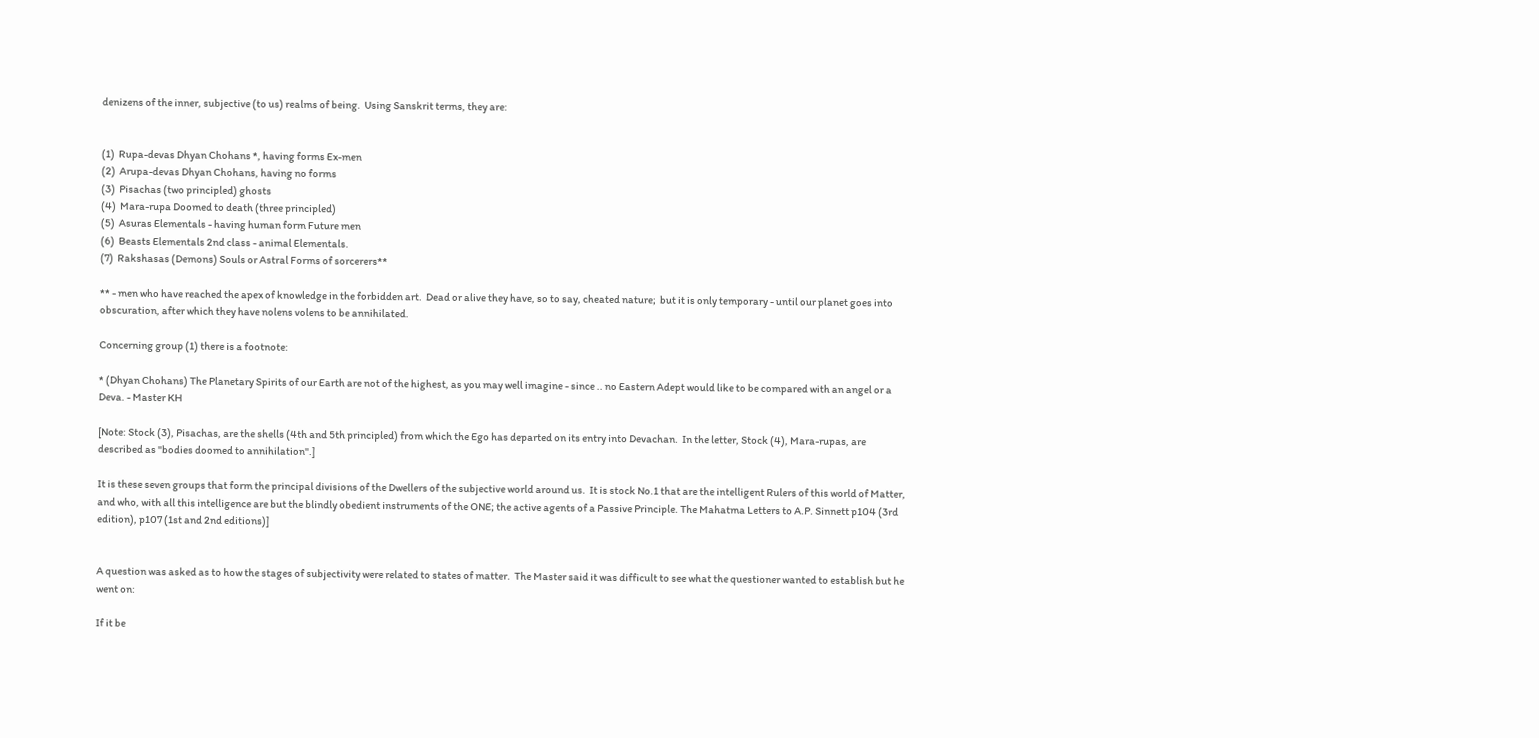denizens of the inner, subjective (to us) realms of being.  Using Sanskrit terms, they are:


(1)  Rupa-devas Dhyan Chohans *, having forms Ex-men
(2)  Arupa-devas Dhyan Chohans, having no forms
(3)  Pisachas (two principled) ghosts
(4)  Mara-rupa Doomed to death (three principled)
(5)  Asuras Elementals - having human form Future men
(6)  Beasts Elementals 2nd class - animal Elementals.
(7)  Rakshasas (Demons) Souls or Astral Forms of sorcerers**

** - men who have reached the apex of knowledge in the forbidden art.  Dead or alive they have, so to say, cheated nature;  but it is only temporary - until our planet goes into obscuration, after which they have nolens volens to be annihilated.

Concerning group (1) there is a footnote:

* (Dhyan Chohans) The Planetary Spirits of our Earth are not of the highest, as you may well imagine - since .. no Eastern Adept would like to be compared with an angel or a Deva. - Master KH

[Note: Stock (3), Pisachas, are the shells (4th and 5th principled) from which the Ego has departed on its entry into Devachan.  In the letter, Stock (4), Mara-rupas, are described as "bodies doomed to annihilation".]

It is these seven groups that form the principal divisions of the Dwellers of the subjective world around us.  It is stock No.1 that are the intelligent Rulers of this world of Matter, and who, with all this intelligence are but the blindly obedient instruments of the ONE; the active agents of a Passive Principle. The Mahatma Letters to A.P. Sinnett p104 (3rd edition), p107 (1st and 2nd editions)]


A question was asked as to how the stages of subjectivity were related to states of matter.  The Master said it was difficult to see what the questioner wanted to establish but he went on:

If it be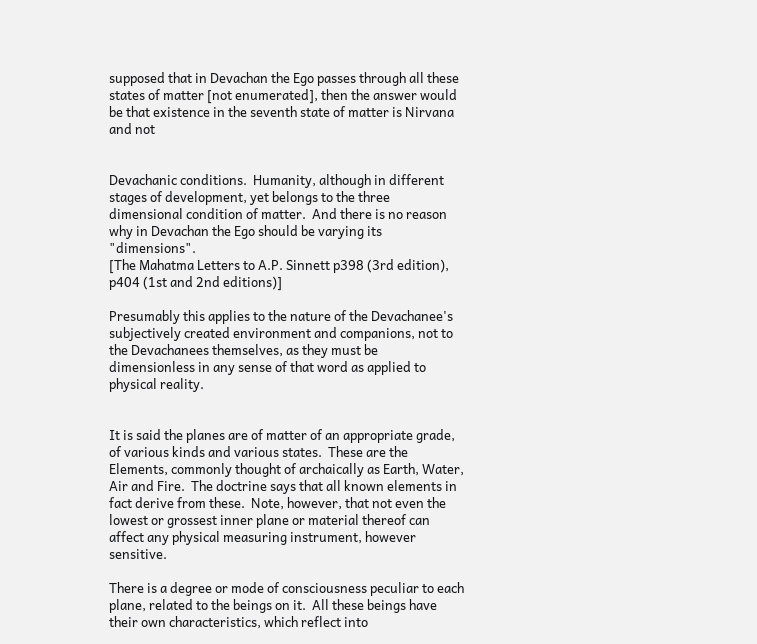supposed that in Devachan the Ego passes through all these states of matter [not enumerated], then the answer would be that existence in the seventh state of matter is Nirvana and not


Devachanic conditions.  Humanity, although in different stages of development, yet belongs to the three dimensional condition of matter.  And there is no reason why in Devachan the Ego should be varying its "dimensions".
[The Mahatma Letters to A.P. Sinnett p398 (3rd edition), p404 (1st and 2nd editions)]

Presumably this applies to the nature of the Devachanee's subjectively created environment and companions, not to the Devachanees themselves, as they must be dimensionless in any sense of that word as applied to physical reality.


It is said the planes are of matter of an appropriate grade, of various kinds and various states.  These are the Elements, commonly thought of archaically as Earth, Water, Air and Fire.  The doctrine says that all known elements in fact derive from these.  Note, however, that not even the lowest or grossest inner plane or material thereof can affect any physical measuring instrument, however sensitive.

There is a degree or mode of consciousness peculiar to each plane, related to the beings on it.  All these beings have their own characteristics, which reflect into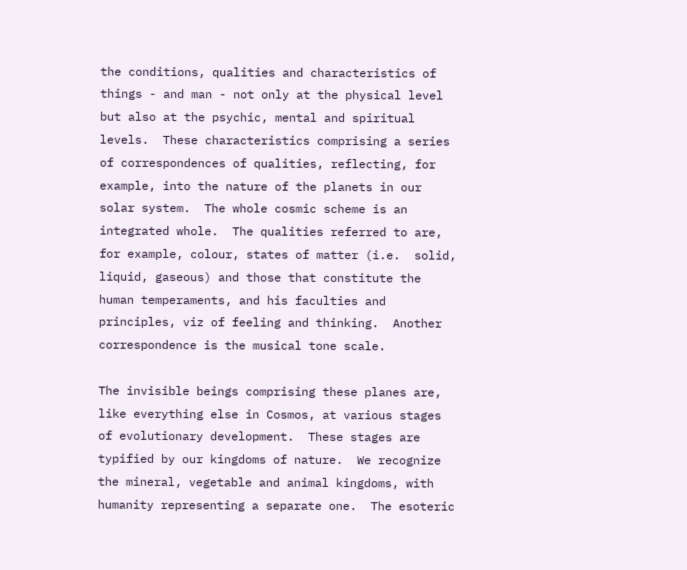the conditions, qualities and characteristics of things - and man - not only at the physical level but also at the psychic, mental and spiritual levels.  These characteristics comprising a series of correspondences of qualities, reflecting, for example, into the nature of the planets in our solar system.  The whole cosmic scheme is an integrated whole.  The qualities referred to are, for example, colour, states of matter (i.e.  solid, liquid, gaseous) and those that constitute the human temperaments, and his faculties and principles, viz of feeling and thinking.  Another correspondence is the musical tone scale.

The invisible beings comprising these planes are, like everything else in Cosmos, at various stages of evolutionary development.  These stages are typified by our kingdoms of nature.  We recognize the mineral, vegetable and animal kingdoms, with humanity representing a separate one.  The esoteric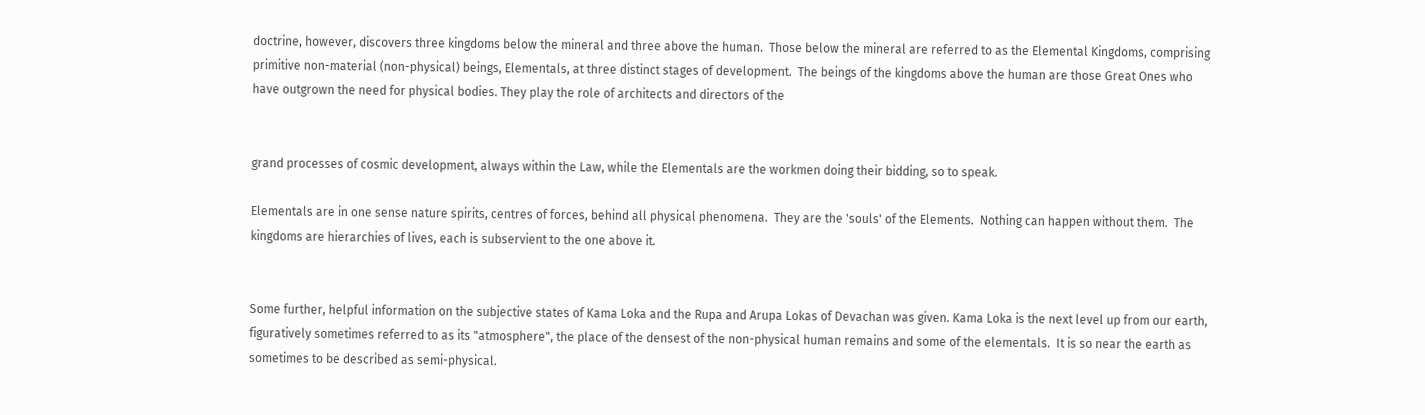doctrine, however, discovers three kingdoms below the mineral and three above the human.  Those below the mineral are referred to as the Elemental Kingdoms, comprising primitive non-material (non-physical) beings, Elementals, at three distinct stages of development.  The beings of the kingdoms above the human are those Great Ones who have outgrown the need for physical bodies. They play the role of architects and directors of the


grand processes of cosmic development, always within the Law, while the Elementals are the workmen doing their bidding, so to speak.

Elementals are in one sense nature spirits, centres of forces, behind all physical phenomena.  They are the 'souls' of the Elements.  Nothing can happen without them.  The kingdoms are hierarchies of lives, each is subservient to the one above it.


Some further, helpful information on the subjective states of Kama Loka and the Rupa and Arupa Lokas of Devachan was given. Kama Loka is the next level up from our earth, figuratively sometimes referred to as its "atmosphere", the place of the densest of the non-physical human remains and some of the elementals.  It is so near the earth as sometimes to be described as semi-physical.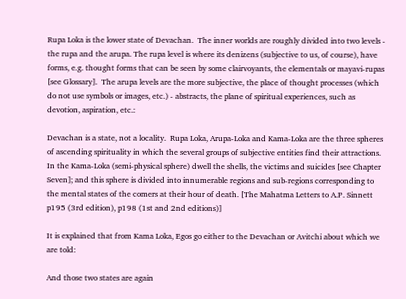Rupa Loka is the lower state of Devachan.  The inner worlds are roughly divided into two levels - the rupa and the arupa. The rupa level is where its denizens (subjective to us, of course), have forms, e.g. thought forms that can be seen by some clairvoyants, the elementals or mayavi-rupas [see Glossary].  The arupa levels are the more subjective, the place of thought processes (which do not use symbols or images, etc.) - abstracts, the plane of spiritual experiences, such as devotion, aspiration, etc.:

Devachan is a state, not a locality.  Rupa Loka, Arupa-Loka and Kama-Loka are the three spheres of ascending spirituality in which the several groups of subjective entities find their attractions.  In the Kama-Loka (semi-physical sphere) dwell the shells, the victims and suicides [see Chapter Seven]; and this sphere is divided into innumerable regions and sub-regions corresponding to the mental states of the comers at their hour of death. [The Mahatma Letters to A.P. Sinnett p195 (3rd edition), p198 (1st and 2nd editions)]

It is explained that from Kama Loka, Egos go either to the Devachan or Avitchi about which we are told:

And those two states are again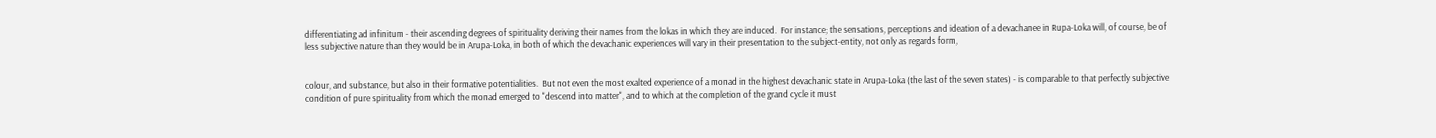differentiating ad infinitum - their ascending degrees of spirituality deriving their names from the lokas in which they are induced.  For instance; the sensations, perceptions and ideation of a devachanee in Rupa-Loka will, of course, be of less subjective nature than they would be in Arupa-Loka, in both of which the devachanic experiences will vary in their presentation to the subject-entity, not only as regards form,


colour, and substance, but also in their formative potentialities.  But not even the most exalted experience of a monad in the highest devachanic state in Arupa-Loka (the last of the seven states) - is comparable to that perfectly subjective condition of pure spirituality from which the monad emerged to "descend into matter", and to which at the completion of the grand cycle it must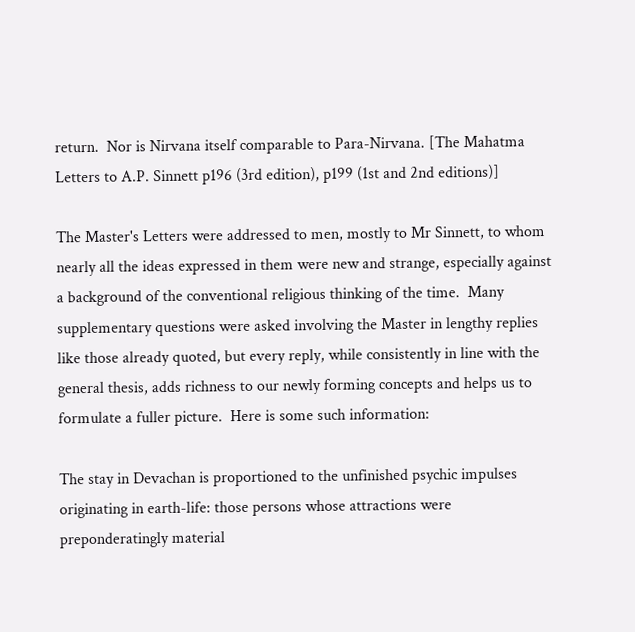return.  Nor is Nirvana itself comparable to Para-Nirvana. [The Mahatma Letters to A.P. Sinnett p196 (3rd edition), p199 (1st and 2nd editions)]

The Master's Letters were addressed to men, mostly to Mr Sinnett, to whom nearly all the ideas expressed in them were new and strange, especially against a background of the conventional religious thinking of the time.  Many supplementary questions were asked involving the Master in lengthy replies like those already quoted, but every reply, while consistently in line with the general thesis, adds richness to our newly forming concepts and helps us to formulate a fuller picture.  Here is some such information:

The stay in Devachan is proportioned to the unfinished psychic impulses originating in earth-life: those persons whose attractions were preponderatingly material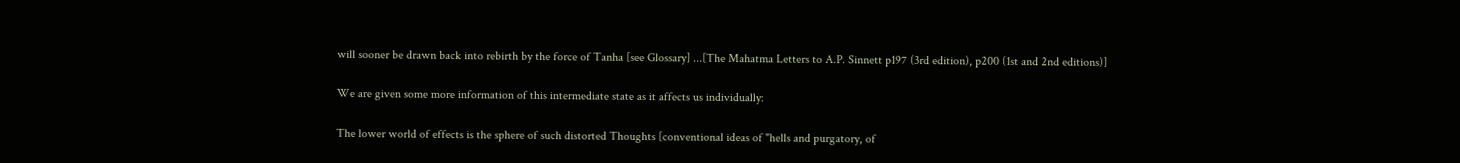will sooner be drawn back into rebirth by the force of Tanha [see Glossary] ...[The Mahatma Letters to A.P. Sinnett p197 (3rd edition), p200 (1st and 2nd editions)]

We are given some more information of this intermediate state as it affects us individually:

The lower world of effects is the sphere of such distorted Thoughts [conventional ideas of "hells and purgatory, of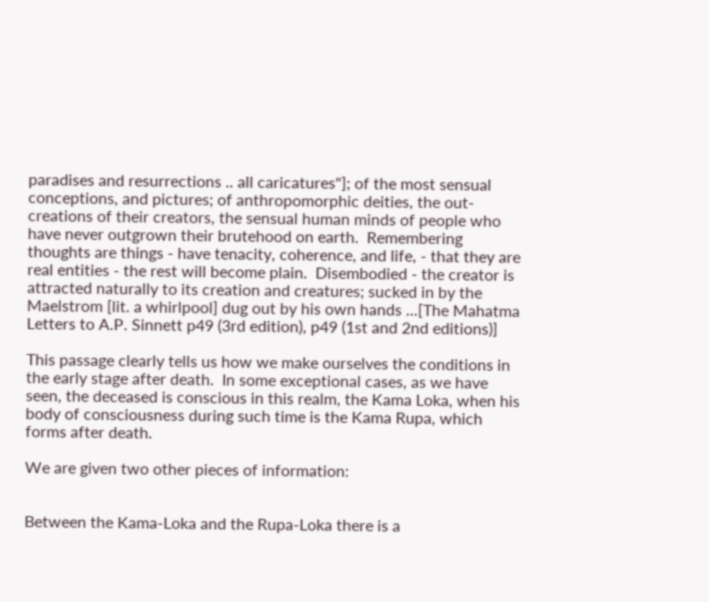paradises and resurrections .. all caricatures"]; of the most sensual conceptions, and pictures; of anthropomorphic deities, the out-creations of their creators, the sensual human minds of people who have never outgrown their brutehood on earth.  Remembering thoughts are things - have tenacity, coherence, and life, - that they are real entities - the rest will become plain.  Disembodied - the creator is attracted naturally to its creation and creatures; sucked in by the Maelstrom [lit. a whirlpool] dug out by his own hands ...[The Mahatma Letters to A.P. Sinnett p49 (3rd edition), p49 (1st and 2nd editions)]

This passage clearly tells us how we make ourselves the conditions in the early stage after death.  In some exceptional cases, as we have seen, the deceased is conscious in this realm, the Kama Loka, when his body of consciousness during such time is the Kama Rupa, which forms after death.

We are given two other pieces of information:


Between the Kama-Loka and the Rupa-Loka there is a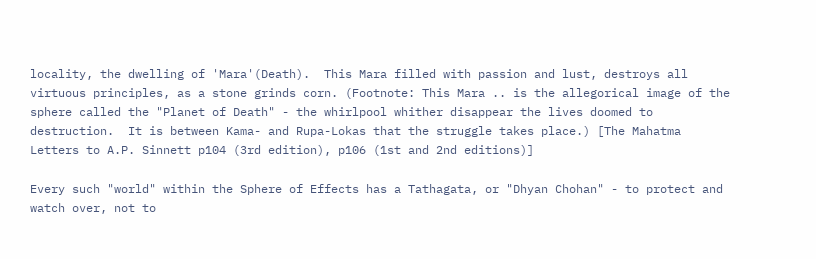locality, the dwelling of 'Mara'(Death).  This Mara filled with passion and lust, destroys all virtuous principles, as a stone grinds corn. (Footnote: This Mara .. is the allegorical image of the sphere called the "Planet of Death" - the whirlpool whither disappear the lives doomed to destruction.  It is between Kama- and Rupa-Lokas that the struggle takes place.) [The Mahatma Letters to A.P. Sinnett p104 (3rd edition), p106 (1st and 2nd editions)]

Every such "world" within the Sphere of Effects has a Tathagata, or "Dhyan Chohan" - to protect and watch over, not to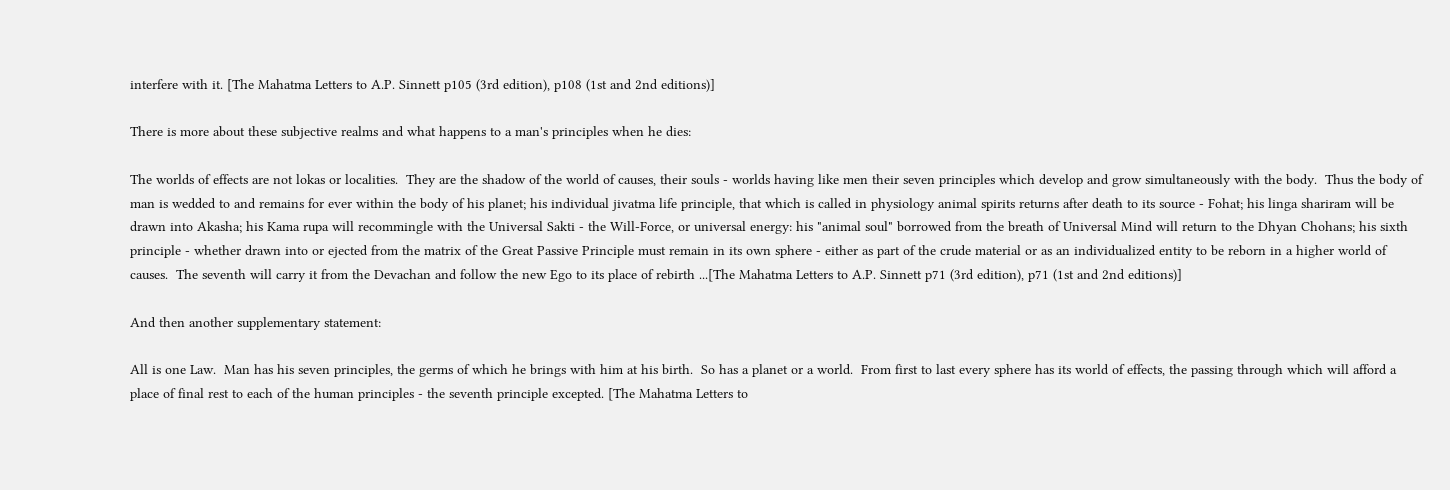interfere with it. [The Mahatma Letters to A.P. Sinnett p105 (3rd edition), p108 (1st and 2nd editions)]

There is more about these subjective realms and what happens to a man's principles when he dies:

The worlds of effects are not lokas or localities.  They are the shadow of the world of causes, their souls - worlds having like men their seven principles which develop and grow simultaneously with the body.  Thus the body of man is wedded to and remains for ever within the body of his planet; his individual jivatma life principle, that which is called in physiology animal spirits returns after death to its source - Fohat; his linga shariram will be drawn into Akasha; his Kama rupa will recommingle with the Universal Sakti - the Will-Force, or universal energy: his "animal soul" borrowed from the breath of Universal Mind will return to the Dhyan Chohans; his sixth principle - whether drawn into or ejected from the matrix of the Great Passive Principle must remain in its own sphere - either as part of the crude material or as an individualized entity to be reborn in a higher world of causes.  The seventh will carry it from the Devachan and follow the new Ego to its place of rebirth ...[The Mahatma Letters to A.P. Sinnett p71 (3rd edition), p71 (1st and 2nd editions)]

And then another supplementary statement:

All is one Law.  Man has his seven principles, the germs of which he brings with him at his birth.  So has a planet or a world.  From first to last every sphere has its world of effects, the passing through which will afford a place of final rest to each of the human principles - the seventh principle excepted. [The Mahatma Letters to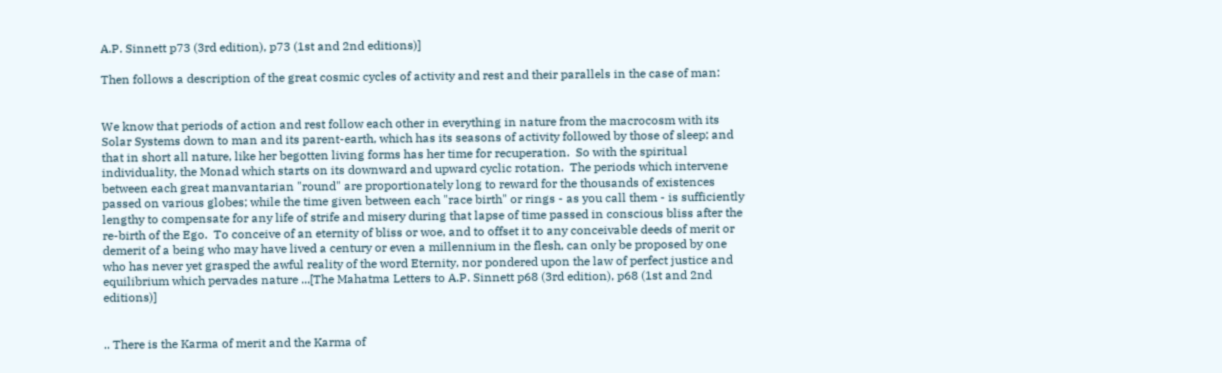A.P. Sinnett p73 (3rd edition), p73 (1st and 2nd editions)]

Then follows a description of the great cosmic cycles of activity and rest and their parallels in the case of man:


We know that periods of action and rest follow each other in everything in nature from the macrocosm with its Solar Systems down to man and its parent-earth, which has its seasons of activity followed by those of sleep; and that in short all nature, like her begotten living forms has her time for recuperation.  So with the spiritual individuality, the Monad which starts on its downward and upward cyclic rotation.  The periods which intervene between each great manvantarian "round" are proportionately long to reward for the thousands of existences passed on various globes; while the time given between each "race birth" or rings - as you call them - is sufficiently lengthy to compensate for any life of strife and misery during that lapse of time passed in conscious bliss after the re-birth of the Ego.  To conceive of an eternity of bliss or woe, and to offset it to any conceivable deeds of merit or demerit of a being who may have lived a century or even a millennium in the flesh, can only be proposed by one who has never yet grasped the awful reality of the word Eternity, nor pondered upon the law of perfect justice and equilibrium which pervades nature ...[The Mahatma Letters to A.P. Sinnett p68 (3rd edition), p68 (1st and 2nd editions)]


.. There is the Karma of merit and the Karma of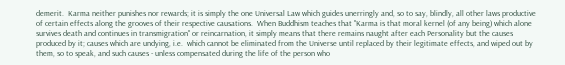demerit.  Karma neither punishes nor rewards; it is simply the one Universal Law which guides unerringly and, so to say, blindly, all other laws productive of certain effects along the grooves of their respective causations.  When Buddhism teaches that "Karma is that moral kernel (of any being) which alone survives death and continues in transmigration" or reincarnation, it simply means that there remains naught after each Personality but the causes produced by it; causes which are undying, i.e.  which cannot be eliminated from the Universe until replaced by their legitimate effects, and wiped out by them, so to speak, and such causes - unless compensated during the life of the person who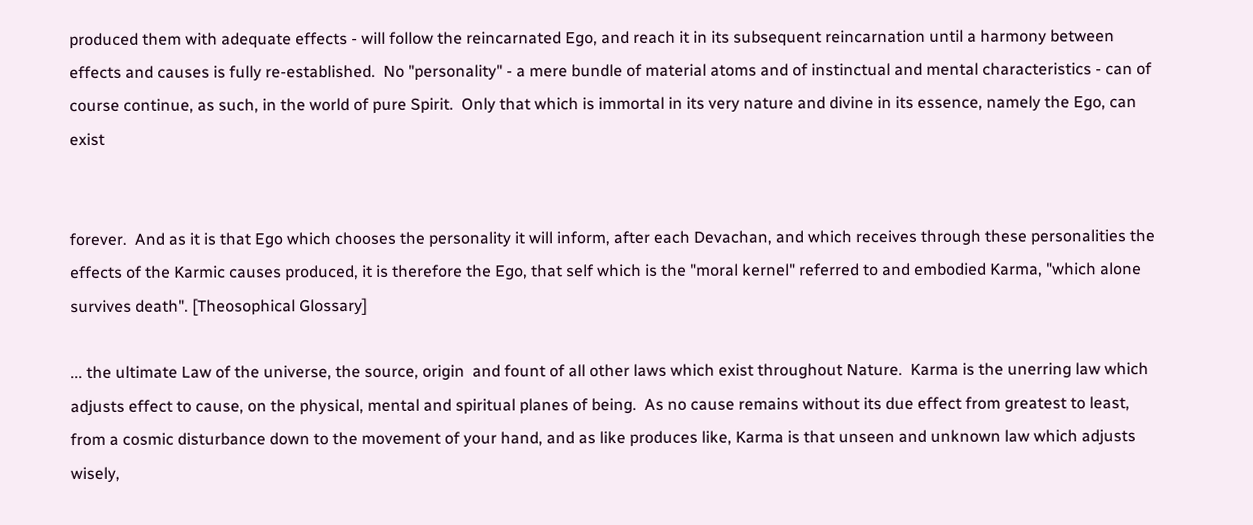produced them with adequate effects - will follow the reincarnated Ego, and reach it in its subsequent reincarnation until a harmony between effects and causes is fully re-established.  No "personality" - a mere bundle of material atoms and of instinctual and mental characteristics - can of course continue, as such, in the world of pure Spirit.  Only that which is immortal in its very nature and divine in its essence, namely the Ego, can exist


forever.  And as it is that Ego which chooses the personality it will inform, after each Devachan, and which receives through these personalities the effects of the Karmic causes produced, it is therefore the Ego, that self which is the "moral kernel" referred to and embodied Karma, "which alone survives death". [Theosophical Glossary]

... the ultimate Law of the universe, the source, origin  and fount of all other laws which exist throughout Nature.  Karma is the unerring law which adjusts effect to cause, on the physical, mental and spiritual planes of being.  As no cause remains without its due effect from greatest to least, from a cosmic disturbance down to the movement of your hand, and as like produces like, Karma is that unseen and unknown law which adjusts wisely,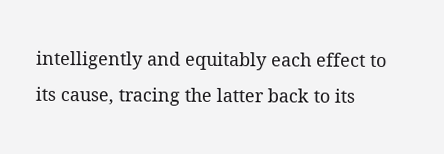intelligently and equitably each effect to its cause, tracing the latter back to its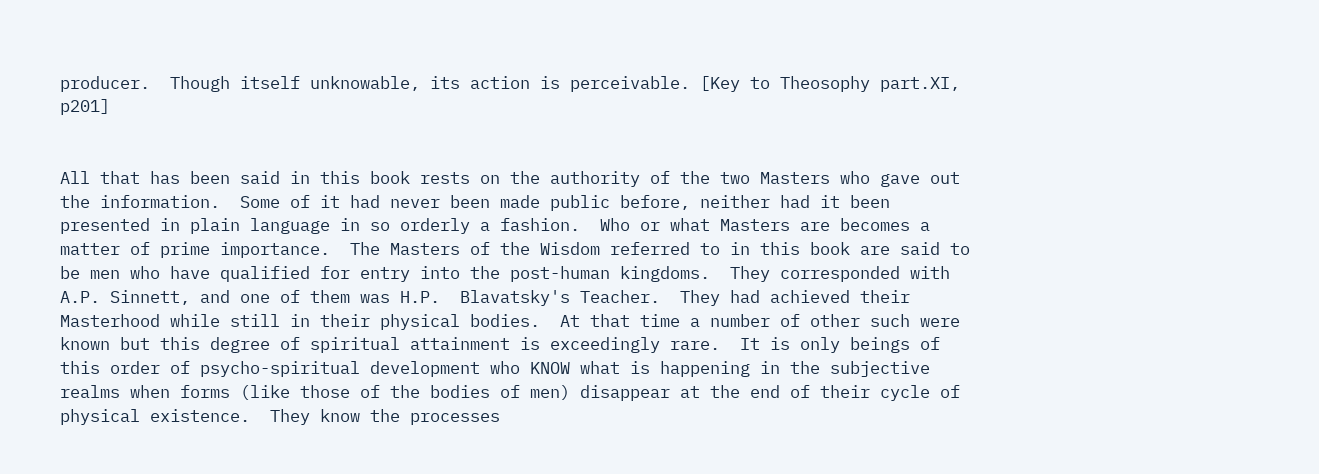producer.  Though itself unknowable, its action is perceivable. [Key to Theosophy part.XI, p201]


All that has been said in this book rests on the authority of the two Masters who gave out the information.  Some of it had never been made public before, neither had it been presented in plain language in so orderly a fashion.  Who or what Masters are becomes a matter of prime importance.  The Masters of the Wisdom referred to in this book are said to be men who have qualified for entry into the post-human kingdoms.  They corresponded with A.P. Sinnett, and one of them was H.P.  Blavatsky's Teacher.  They had achieved their Masterhood while still in their physical bodies.  At that time a number of other such were known but this degree of spiritual attainment is exceedingly rare.  It is only beings of this order of psycho-spiritual development who KNOW what is happening in the subjective realms when forms (like those of the bodies of men) disappear at the end of their cycle of physical existence.  They know the processes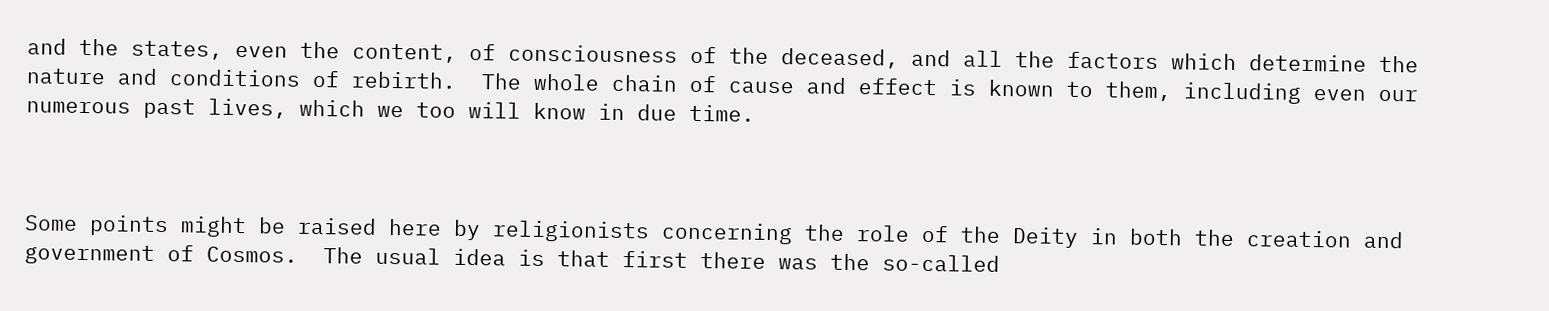and the states, even the content, of consciousness of the deceased, and all the factors which determine the nature and conditions of rebirth.  The whole chain of cause and effect is known to them, including even our numerous past lives, which we too will know in due time.



Some points might be raised here by religionists concerning the role of the Deity in both the creation and government of Cosmos.  The usual idea is that first there was the so-called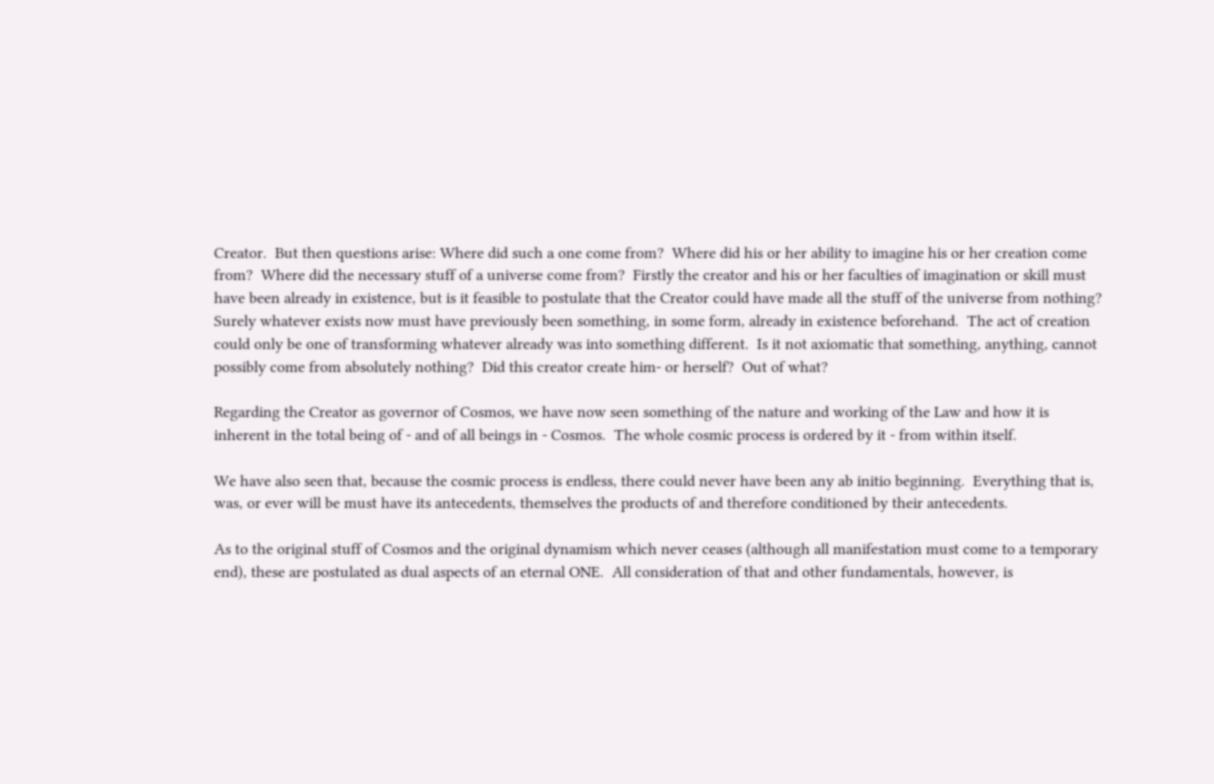Creator.  But then questions arise: Where did such a one come from?  Where did his or her ability to imagine his or her creation come from?  Where did the necessary stuff of a universe come from?  Firstly the creator and his or her faculties of imagination or skill must have been already in existence, but is it feasible to postulate that the Creator could have made all the stuff of the universe from nothing?  Surely whatever exists now must have previously been something, in some form, already in existence beforehand.  The act of creation could only be one of transforming whatever already was into something different.  Is it not axiomatic that something, anything, cannot possibly come from absolutely nothing?  Did this creator create him- or herself?  Out of what?

Regarding the Creator as governor of Cosmos, we have now seen something of the nature and working of the Law and how it is inherent in the total being of - and of all beings in - Cosmos.  The whole cosmic process is ordered by it - from within itself.

We have also seen that, because the cosmic process is endless, there could never have been any ab initio beginning.  Everything that is, was, or ever will be must have its antecedents, themselves the products of and therefore conditioned by their antecedents.

As to the original stuff of Cosmos and the original dynamism which never ceases (although all manifestation must come to a temporary end), these are postulated as dual aspects of an eternal ONE.  All consideration of that and other fundamentals, however, is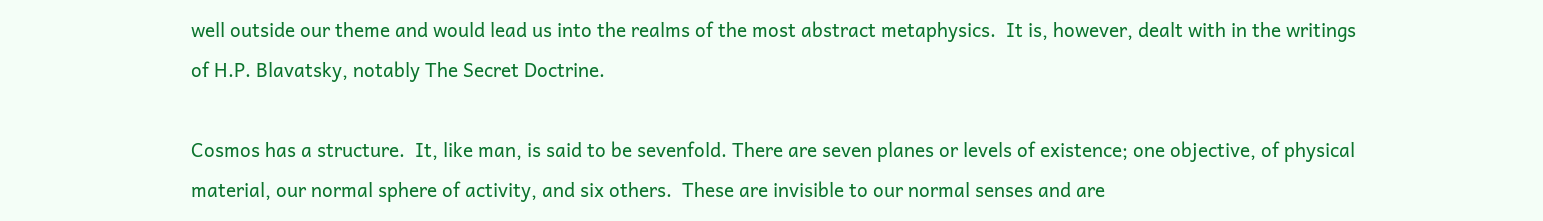well outside our theme and would lead us into the realms of the most abstract metaphysics.  It is, however, dealt with in the writings of H.P. Blavatsky, notably The Secret Doctrine.

Cosmos has a structure.  It, like man, is said to be sevenfold. There are seven planes or levels of existence; one objective, of physical material, our normal sphere of activity, and six others.  These are invisible to our normal senses and are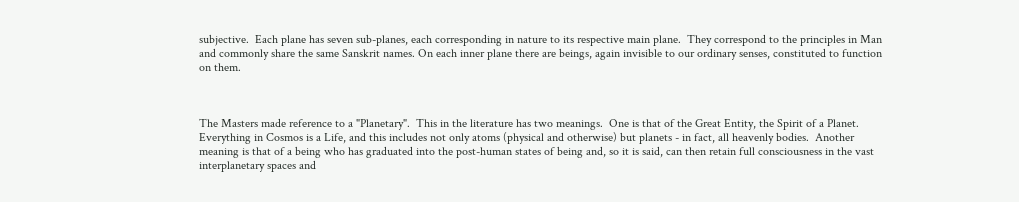subjective.  Each plane has seven sub-planes, each corresponding in nature to its respective main plane.  They correspond to the principles in Man and commonly share the same Sanskrit names. On each inner plane there are beings, again invisible to our ordinary senses, constituted to function on them.



The Masters made reference to a "Planetary".  This in the literature has two meanings.  One is that of the Great Entity, the Spirit of a Planet.  Everything in Cosmos is a Life, and this includes not only atoms (physical and otherwise) but planets - in fact, all heavenly bodies.  Another meaning is that of a being who has graduated into the post-human states of being and, so it is said, can then retain full consciousness in the vast interplanetary spaces and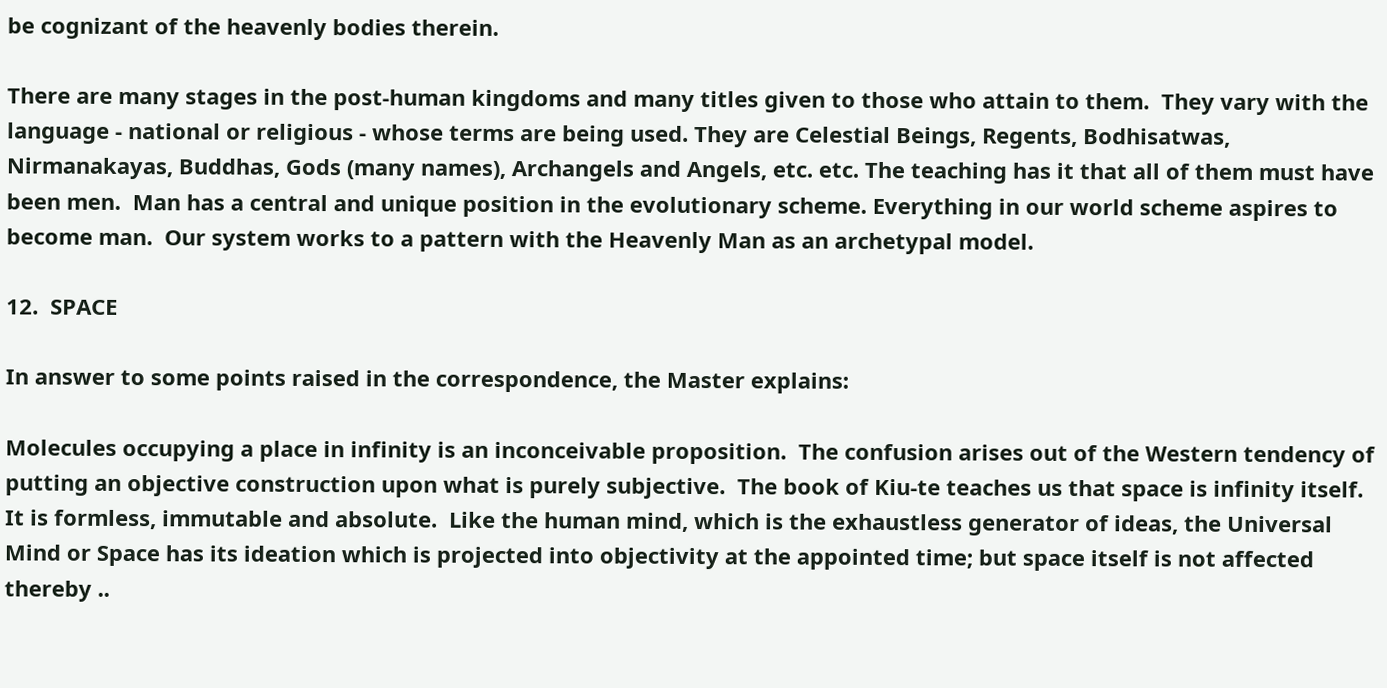be cognizant of the heavenly bodies therein.

There are many stages in the post-human kingdoms and many titles given to those who attain to them.  They vary with the language - national or religious - whose terms are being used. They are Celestial Beings, Regents, Bodhisatwas, Nirmanakayas, Buddhas, Gods (many names), Archangels and Angels, etc. etc. The teaching has it that all of them must have been men.  Man has a central and unique position in the evolutionary scheme. Everything in our world scheme aspires to become man.  Our system works to a pattern with the Heavenly Man as an archetypal model.

12.  SPACE

In answer to some points raised in the correspondence, the Master explains:

Molecules occupying a place in infinity is an inconceivable proposition.  The confusion arises out of the Western tendency of putting an objective construction upon what is purely subjective.  The book of Kiu-te teaches us that space is infinity itself.  It is formless, immutable and absolute.  Like the human mind, which is the exhaustless generator of ideas, the Universal Mind or Space has its ideation which is projected into objectivity at the appointed time; but space itself is not affected thereby ..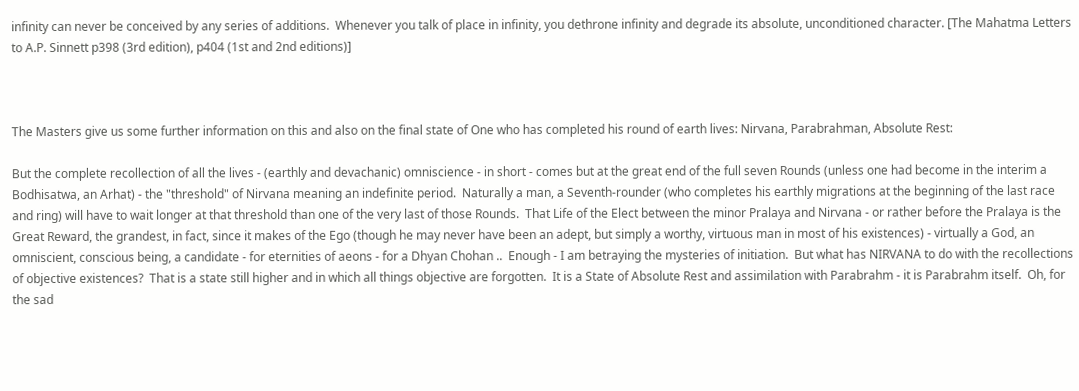infinity can never be conceived by any series of additions.  Whenever you talk of place in infinity, you dethrone infinity and degrade its absolute, unconditioned character. [The Mahatma Letters to A.P. Sinnett p398 (3rd edition), p404 (1st and 2nd editions)]



The Masters give us some further information on this and also on the final state of One who has completed his round of earth lives: Nirvana, Parabrahman, Absolute Rest:

But the complete recollection of all the lives - (earthly and devachanic) omniscience - in short - comes but at the great end of the full seven Rounds (unless one had become in the interim a Bodhisatwa, an Arhat) - the "threshold" of Nirvana meaning an indefinite period.  Naturally a man, a Seventh-rounder (who completes his earthly migrations at the beginning of the last race and ring) will have to wait longer at that threshold than one of the very last of those Rounds.  That Life of the Elect between the minor Pralaya and Nirvana - or rather before the Pralaya is the Great Reward, the grandest, in fact, since it makes of the Ego (though he may never have been an adept, but simply a worthy, virtuous man in most of his existences) - virtually a God, an omniscient, conscious being, a candidate - for eternities of aeons - for a Dhyan Chohan ..  Enough - I am betraying the mysteries of initiation.  But what has NIRVANA to do with the recollections of objective existences?  That is a state still higher and in which all things objective are forgotten.  It is a State of Absolute Rest and assimilation with Parabrahm - it is Parabrahm itself.  Oh, for the sad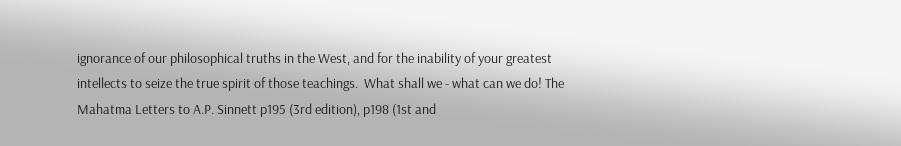ignorance of our philosophical truths in the West, and for the inability of your greatest intellects to seize the true spirit of those teachings.  What shall we - what can we do! The Mahatma Letters to A.P. Sinnett p195 (3rd edition), p198 (1st and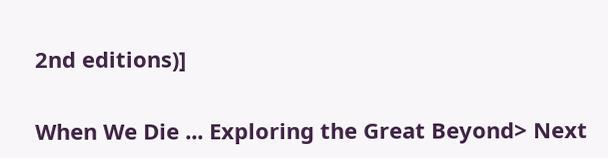2nd editions)]


When We Die ... Exploring the Great Beyond> Next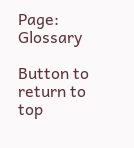Page: Glossary

Button to return to top